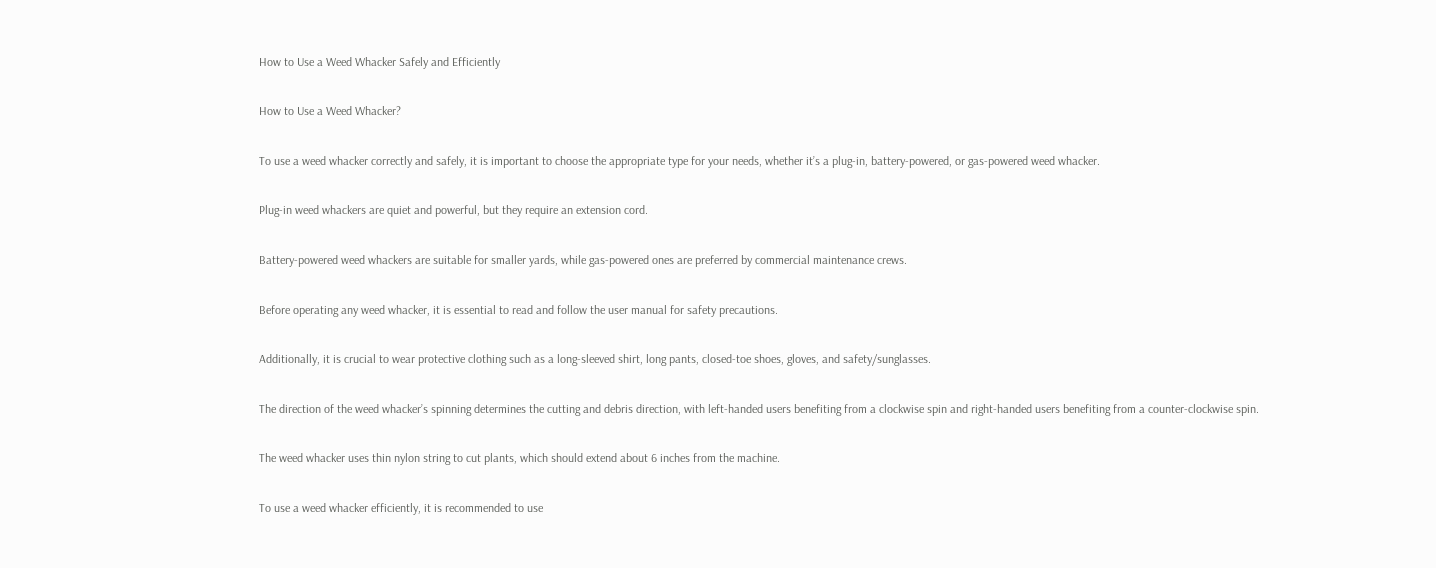How to Use a Weed Whacker Safely and Efficiently

How to Use a Weed Whacker?

To use a weed whacker correctly and safely, it is important to choose the appropriate type for your needs, whether it’s a plug-in, battery-powered, or gas-powered weed whacker.

Plug-in weed whackers are quiet and powerful, but they require an extension cord.

Battery-powered weed whackers are suitable for smaller yards, while gas-powered ones are preferred by commercial maintenance crews.

Before operating any weed whacker, it is essential to read and follow the user manual for safety precautions.

Additionally, it is crucial to wear protective clothing such as a long-sleeved shirt, long pants, closed-toe shoes, gloves, and safety/sunglasses.

The direction of the weed whacker’s spinning determines the cutting and debris direction, with left-handed users benefiting from a clockwise spin and right-handed users benefiting from a counter-clockwise spin.

The weed whacker uses thin nylon string to cut plants, which should extend about 6 inches from the machine.

To use a weed whacker efficiently, it is recommended to use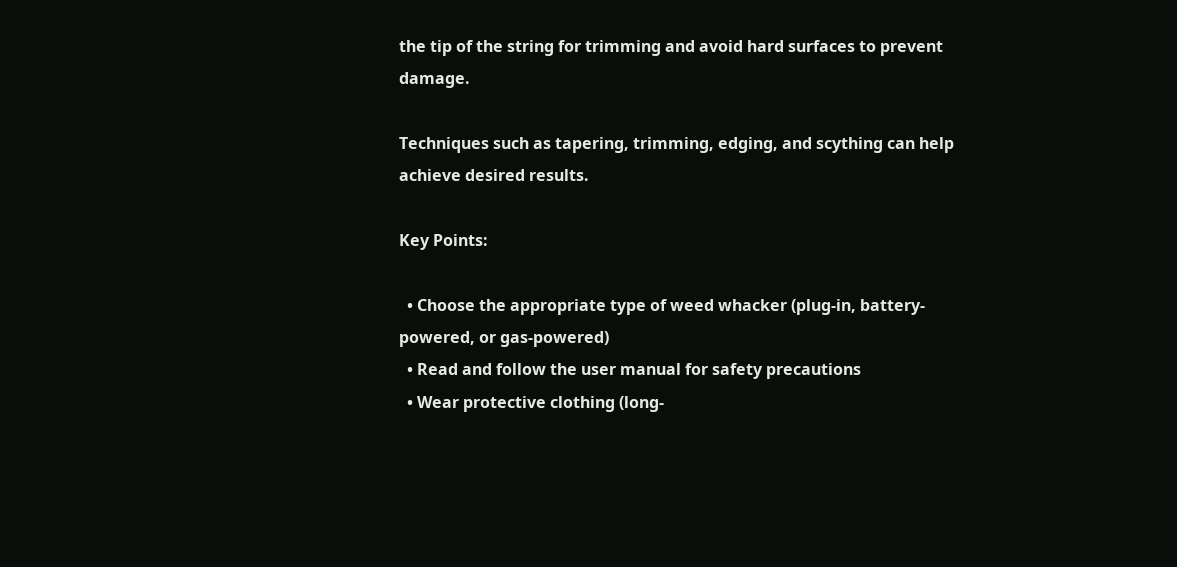the tip of the string for trimming and avoid hard surfaces to prevent damage.

Techniques such as tapering, trimming, edging, and scything can help achieve desired results.

Key Points:

  • Choose the appropriate type of weed whacker (plug-in, battery-powered, or gas-powered)
  • Read and follow the user manual for safety precautions
  • Wear protective clothing (long-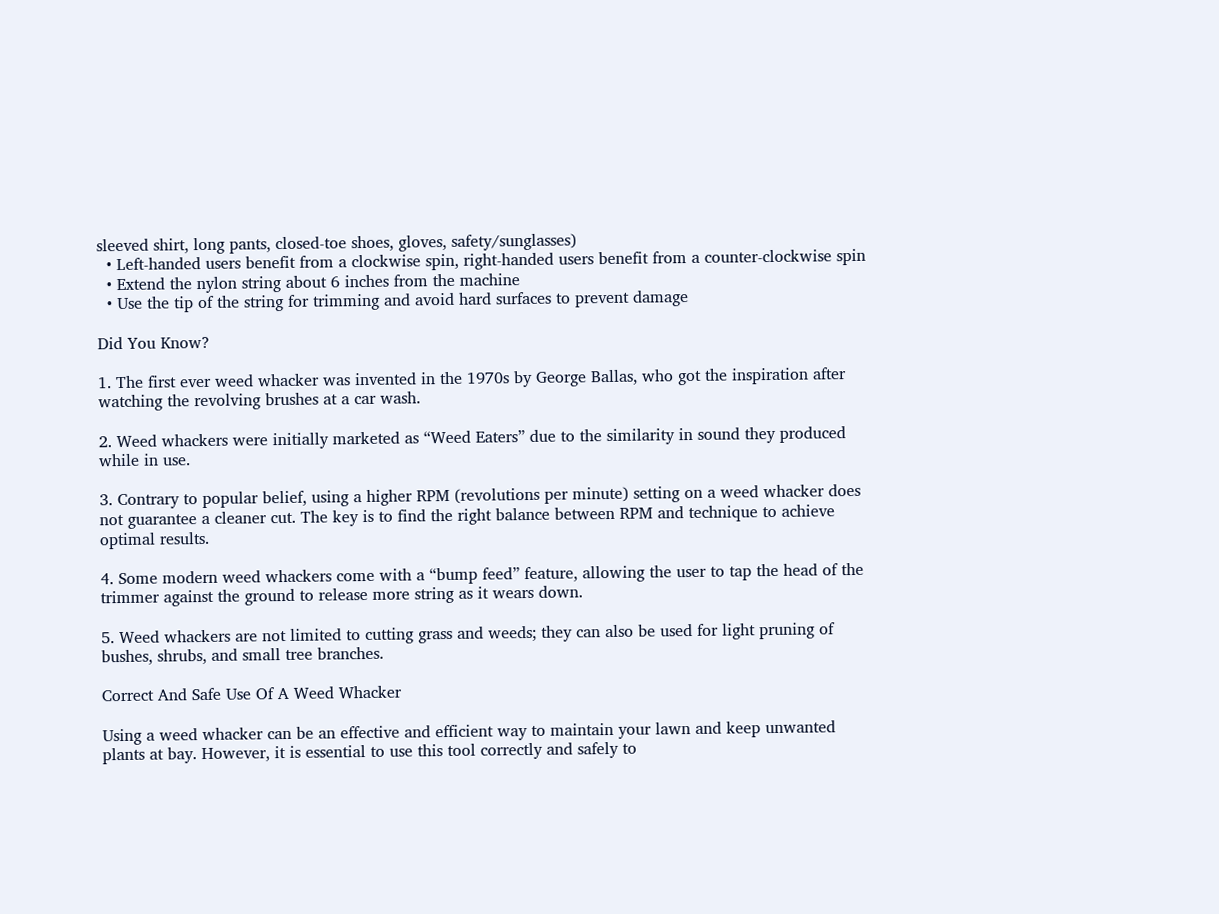sleeved shirt, long pants, closed-toe shoes, gloves, safety/sunglasses)
  • Left-handed users benefit from a clockwise spin, right-handed users benefit from a counter-clockwise spin
  • Extend the nylon string about 6 inches from the machine
  • Use the tip of the string for trimming and avoid hard surfaces to prevent damage

Did You Know?

1. The first ever weed whacker was invented in the 1970s by George Ballas, who got the inspiration after watching the revolving brushes at a car wash.

2. Weed whackers were initially marketed as “Weed Eaters” due to the similarity in sound they produced while in use.

3. Contrary to popular belief, using a higher RPM (revolutions per minute) setting on a weed whacker does not guarantee a cleaner cut. The key is to find the right balance between RPM and technique to achieve optimal results.

4. Some modern weed whackers come with a “bump feed” feature, allowing the user to tap the head of the trimmer against the ground to release more string as it wears down.

5. Weed whackers are not limited to cutting grass and weeds; they can also be used for light pruning of bushes, shrubs, and small tree branches.

Correct And Safe Use Of A Weed Whacker

Using a weed whacker can be an effective and efficient way to maintain your lawn and keep unwanted plants at bay. However, it is essential to use this tool correctly and safely to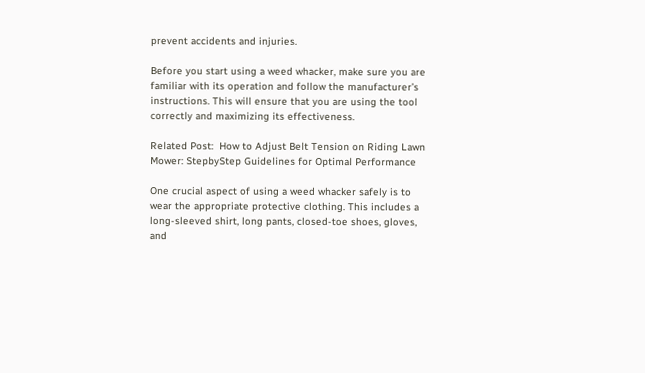prevent accidents and injuries.

Before you start using a weed whacker, make sure you are familiar with its operation and follow the manufacturer’s instructions. This will ensure that you are using the tool correctly and maximizing its effectiveness.

Related Post:  How to Adjust Belt Tension on Riding Lawn Mower: StepbyStep Guidelines for Optimal Performance

One crucial aspect of using a weed whacker safely is to wear the appropriate protective clothing. This includes a long-sleeved shirt, long pants, closed-toe shoes, gloves, and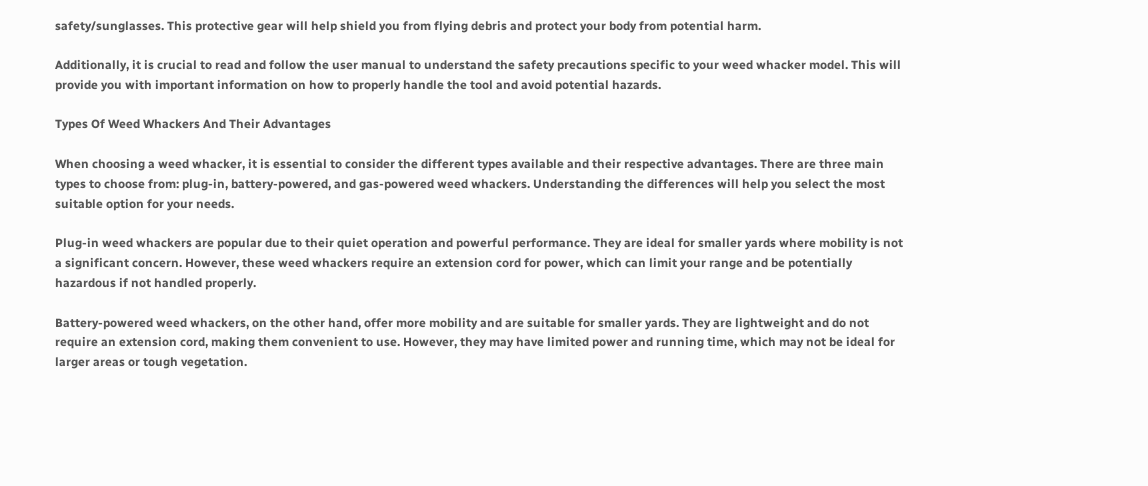safety/sunglasses. This protective gear will help shield you from flying debris and protect your body from potential harm.

Additionally, it is crucial to read and follow the user manual to understand the safety precautions specific to your weed whacker model. This will provide you with important information on how to properly handle the tool and avoid potential hazards.

Types Of Weed Whackers And Their Advantages

When choosing a weed whacker, it is essential to consider the different types available and their respective advantages. There are three main types to choose from: plug-in, battery-powered, and gas-powered weed whackers. Understanding the differences will help you select the most suitable option for your needs.

Plug-in weed whackers are popular due to their quiet operation and powerful performance. They are ideal for smaller yards where mobility is not a significant concern. However, these weed whackers require an extension cord for power, which can limit your range and be potentially hazardous if not handled properly.

Battery-powered weed whackers, on the other hand, offer more mobility and are suitable for smaller yards. They are lightweight and do not require an extension cord, making them convenient to use. However, they may have limited power and running time, which may not be ideal for larger areas or tough vegetation.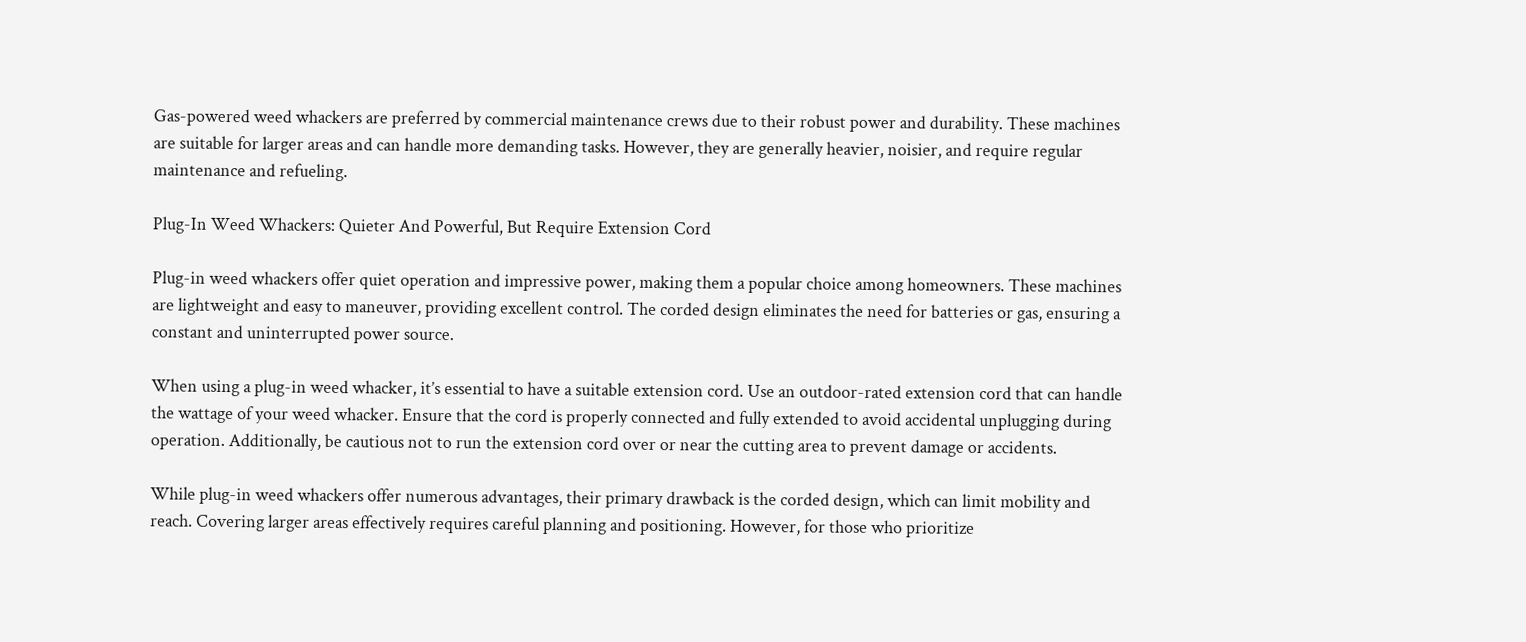Gas-powered weed whackers are preferred by commercial maintenance crews due to their robust power and durability. These machines are suitable for larger areas and can handle more demanding tasks. However, they are generally heavier, noisier, and require regular maintenance and refueling.

Plug-In Weed Whackers: Quieter And Powerful, But Require Extension Cord

Plug-in weed whackers offer quiet operation and impressive power, making them a popular choice among homeowners. These machines are lightweight and easy to maneuver, providing excellent control. The corded design eliminates the need for batteries or gas, ensuring a constant and uninterrupted power source.

When using a plug-in weed whacker, it’s essential to have a suitable extension cord. Use an outdoor-rated extension cord that can handle the wattage of your weed whacker. Ensure that the cord is properly connected and fully extended to avoid accidental unplugging during operation. Additionally, be cautious not to run the extension cord over or near the cutting area to prevent damage or accidents.

While plug-in weed whackers offer numerous advantages, their primary drawback is the corded design, which can limit mobility and reach. Covering larger areas effectively requires careful planning and positioning. However, for those who prioritize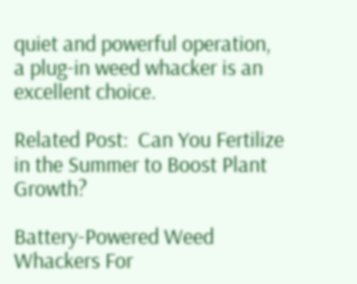quiet and powerful operation, a plug-in weed whacker is an excellent choice.

Related Post:  Can You Fertilize in the Summer to Boost Plant Growth?

Battery-Powered Weed Whackers For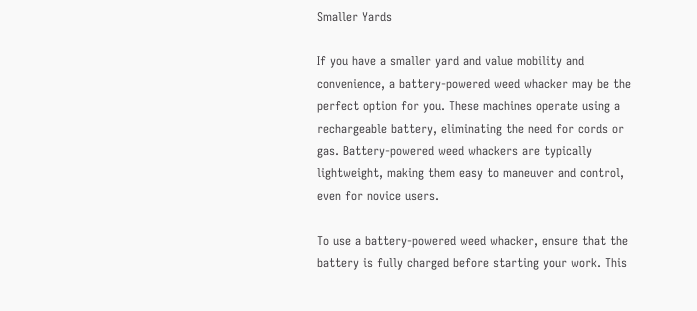Smaller Yards

If you have a smaller yard and value mobility and convenience, a battery-powered weed whacker may be the perfect option for you. These machines operate using a rechargeable battery, eliminating the need for cords or gas. Battery-powered weed whackers are typically lightweight, making them easy to maneuver and control, even for novice users.

To use a battery-powered weed whacker, ensure that the battery is fully charged before starting your work. This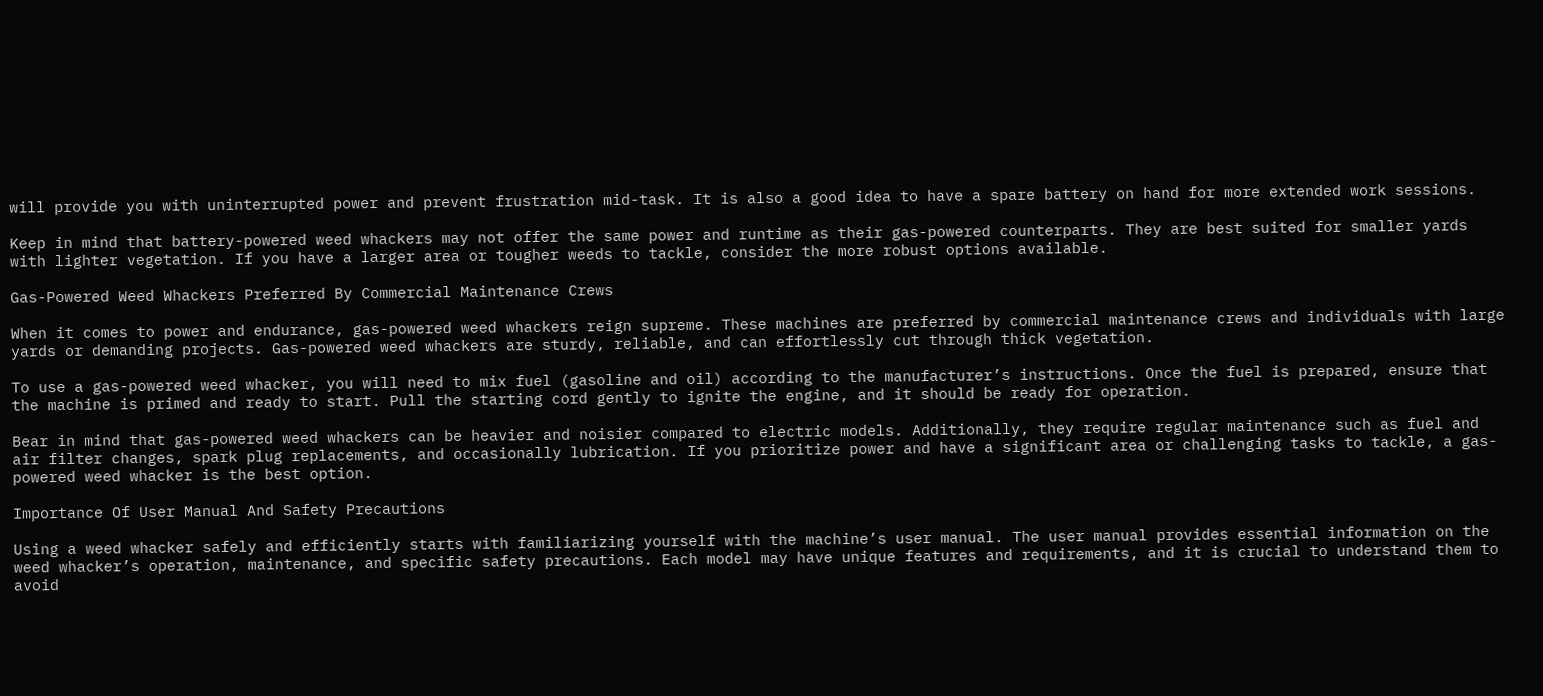will provide you with uninterrupted power and prevent frustration mid-task. It is also a good idea to have a spare battery on hand for more extended work sessions.

Keep in mind that battery-powered weed whackers may not offer the same power and runtime as their gas-powered counterparts. They are best suited for smaller yards with lighter vegetation. If you have a larger area or tougher weeds to tackle, consider the more robust options available.

Gas-Powered Weed Whackers Preferred By Commercial Maintenance Crews

When it comes to power and endurance, gas-powered weed whackers reign supreme. These machines are preferred by commercial maintenance crews and individuals with large yards or demanding projects. Gas-powered weed whackers are sturdy, reliable, and can effortlessly cut through thick vegetation.

To use a gas-powered weed whacker, you will need to mix fuel (gasoline and oil) according to the manufacturer’s instructions. Once the fuel is prepared, ensure that the machine is primed and ready to start. Pull the starting cord gently to ignite the engine, and it should be ready for operation.

Bear in mind that gas-powered weed whackers can be heavier and noisier compared to electric models. Additionally, they require regular maintenance such as fuel and air filter changes, spark plug replacements, and occasionally lubrication. If you prioritize power and have a significant area or challenging tasks to tackle, a gas-powered weed whacker is the best option.

Importance Of User Manual And Safety Precautions

Using a weed whacker safely and efficiently starts with familiarizing yourself with the machine’s user manual. The user manual provides essential information on the weed whacker’s operation, maintenance, and specific safety precautions. Each model may have unique features and requirements, and it is crucial to understand them to avoid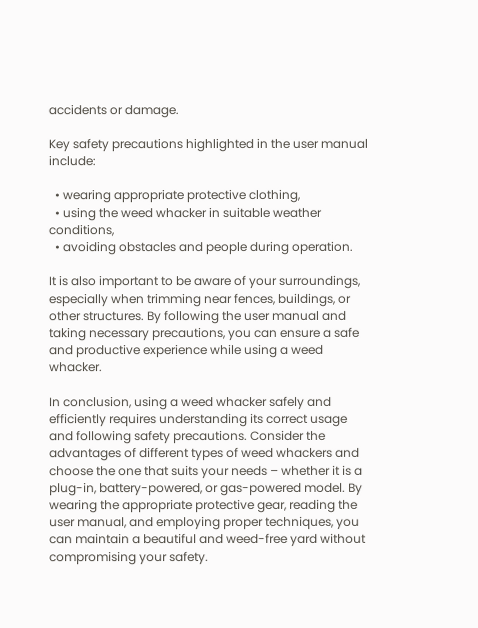accidents or damage.

Key safety precautions highlighted in the user manual include:

  • wearing appropriate protective clothing,
  • using the weed whacker in suitable weather conditions,
  • avoiding obstacles and people during operation.

It is also important to be aware of your surroundings, especially when trimming near fences, buildings, or other structures. By following the user manual and taking necessary precautions, you can ensure a safe and productive experience while using a weed whacker.

In conclusion, using a weed whacker safely and efficiently requires understanding its correct usage and following safety precautions. Consider the advantages of different types of weed whackers and choose the one that suits your needs – whether it is a plug-in, battery-powered, or gas-powered model. By wearing the appropriate protective gear, reading the user manual, and employing proper techniques, you can maintain a beautiful and weed-free yard without compromising your safety.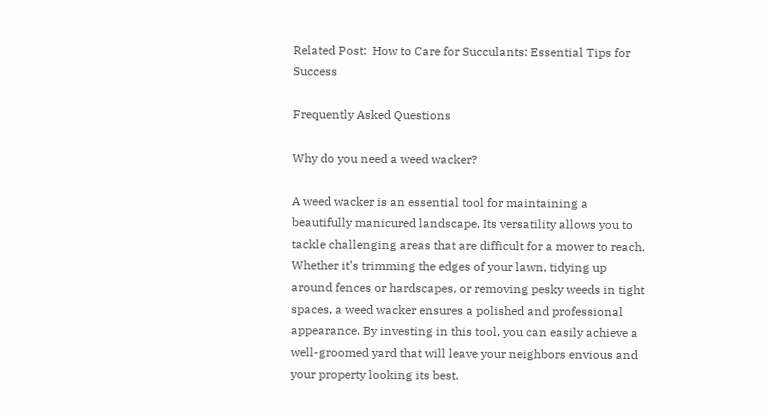Related Post:  How to Care for Succulants: Essential Tips for Success

Frequently Asked Questions

Why do you need a weed wacker?

A weed wacker is an essential tool for maintaining a beautifully manicured landscape. Its versatility allows you to tackle challenging areas that are difficult for a mower to reach. Whether it’s trimming the edges of your lawn, tidying up around fences or hardscapes, or removing pesky weeds in tight spaces, a weed wacker ensures a polished and professional appearance. By investing in this tool, you can easily achieve a well-groomed yard that will leave your neighbors envious and your property looking its best.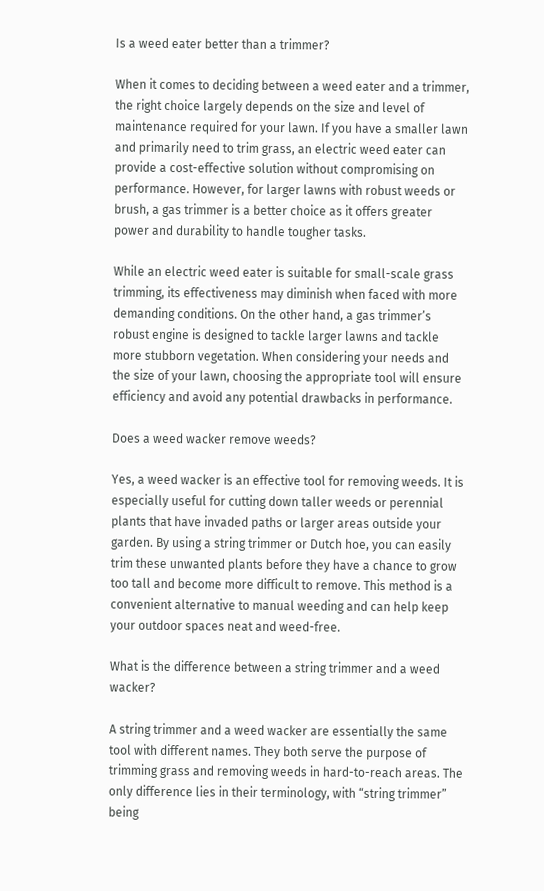Is a weed eater better than a trimmer?

When it comes to deciding between a weed eater and a trimmer, the right choice largely depends on the size and level of maintenance required for your lawn. If you have a smaller lawn and primarily need to trim grass, an electric weed eater can provide a cost-effective solution without compromising on performance. However, for larger lawns with robust weeds or brush, a gas trimmer is a better choice as it offers greater power and durability to handle tougher tasks.

While an electric weed eater is suitable for small-scale grass trimming, its effectiveness may diminish when faced with more demanding conditions. On the other hand, a gas trimmer’s robust engine is designed to tackle larger lawns and tackle more stubborn vegetation. When considering your needs and the size of your lawn, choosing the appropriate tool will ensure efficiency and avoid any potential drawbacks in performance.

Does a weed wacker remove weeds?

Yes, a weed wacker is an effective tool for removing weeds. It is especially useful for cutting down taller weeds or perennial plants that have invaded paths or larger areas outside your garden. By using a string trimmer or Dutch hoe, you can easily trim these unwanted plants before they have a chance to grow too tall and become more difficult to remove. This method is a convenient alternative to manual weeding and can help keep your outdoor spaces neat and weed-free.

What is the difference between a string trimmer and a weed wacker?

A string trimmer and a weed wacker are essentially the same tool with different names. They both serve the purpose of trimming grass and removing weeds in hard-to-reach areas. The only difference lies in their terminology, with “string trimmer” being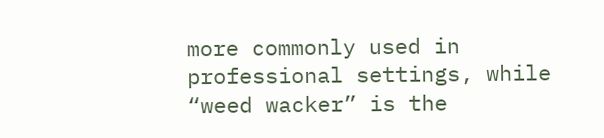more commonly used in professional settings, while “weed wacker” is the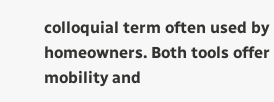colloquial term often used by homeowners. Both tools offer mobility and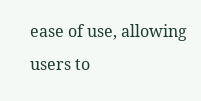ease of use, allowing users to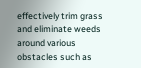effectively trim grass and eliminate weeds around various obstacles such as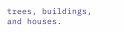trees, buildings, and houses.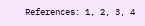References: 1, 2, 3, 4